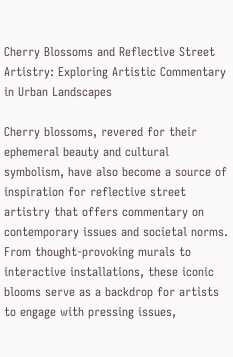Cherry Blossoms and Reflective Street Artistry: Exploring Artistic Commentary in Urban Landscapes

Cherry blossoms, revered for their ephemeral beauty and cultural symbolism, have also become a source of inspiration for reflective street artistry that offers commentary on contemporary issues and societal norms. From thought-provoking murals to interactive installations, these iconic blooms serve as a backdrop for artists to engage with pressing issues,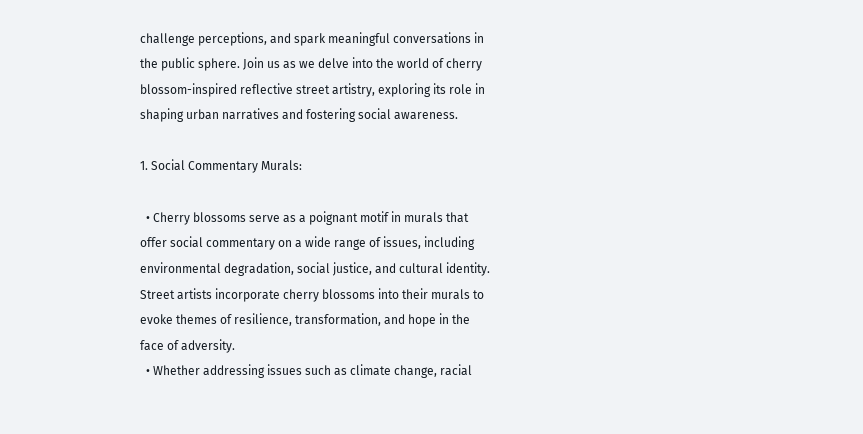challenge perceptions, and spark meaningful conversations in the public sphere. Join us as we delve into the world of cherry blossom-inspired reflective street artistry, exploring its role in shaping urban narratives and fostering social awareness.

1. Social Commentary Murals:

  • Cherry blossoms serve as a poignant motif in murals that offer social commentary on a wide range of issues, including environmental degradation, social justice, and cultural identity. Street artists incorporate cherry blossoms into their murals to evoke themes of resilience, transformation, and hope in the face of adversity.
  • Whether addressing issues such as climate change, racial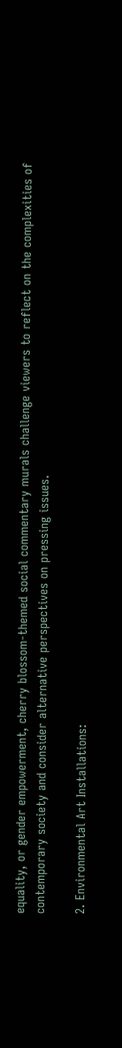equality, or gender empowerment, cherry blossom-themed social commentary murals challenge viewers to reflect on the complexities of contemporary society and consider alternative perspectives on pressing issues.

2. Environmental Art Installations: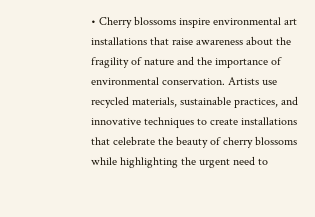• Cherry blossoms inspire environmental art installations that raise awareness about the fragility of nature and the importance of environmental conservation. Artists use recycled materials, sustainable practices, and innovative techniques to create installations that celebrate the beauty of cherry blossoms while highlighting the urgent need to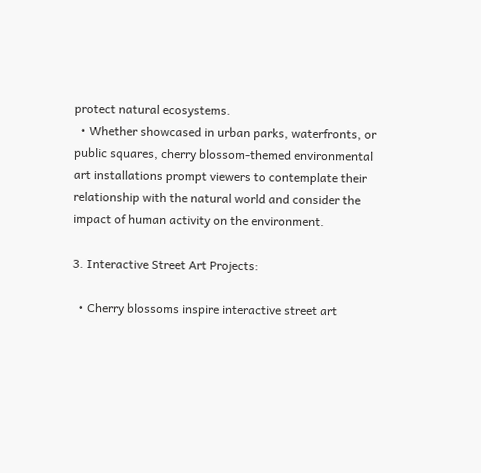protect natural ecosystems.
  • Whether showcased in urban parks, waterfronts, or public squares, cherry blossom-themed environmental art installations prompt viewers to contemplate their relationship with the natural world and consider the impact of human activity on the environment.

3. Interactive Street Art Projects:

  • Cherry blossoms inspire interactive street art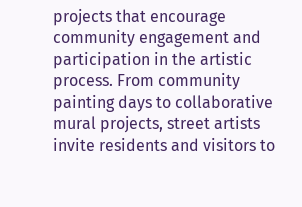projects that encourage community engagement and participation in the artistic process. From community painting days to collaborative mural projects, street artists invite residents and visitors to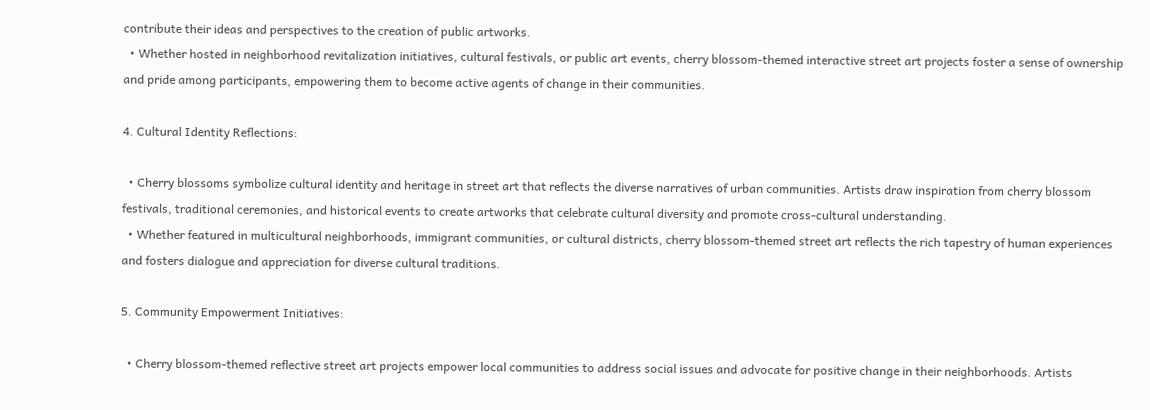contribute their ideas and perspectives to the creation of public artworks.
  • Whether hosted in neighborhood revitalization initiatives, cultural festivals, or public art events, cherry blossom-themed interactive street art projects foster a sense of ownership and pride among participants, empowering them to become active agents of change in their communities.

4. Cultural Identity Reflections:

  • Cherry blossoms symbolize cultural identity and heritage in street art that reflects the diverse narratives of urban communities. Artists draw inspiration from cherry blossom festivals, traditional ceremonies, and historical events to create artworks that celebrate cultural diversity and promote cross-cultural understanding.
  • Whether featured in multicultural neighborhoods, immigrant communities, or cultural districts, cherry blossom-themed street art reflects the rich tapestry of human experiences and fosters dialogue and appreciation for diverse cultural traditions.

5. Community Empowerment Initiatives:

  • Cherry blossom-themed reflective street art projects empower local communities to address social issues and advocate for positive change in their neighborhoods. Artists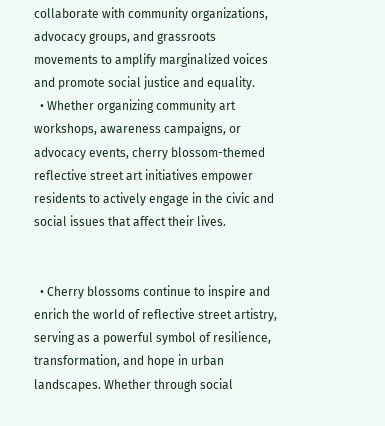collaborate with community organizations, advocacy groups, and grassroots movements to amplify marginalized voices and promote social justice and equality.
  • Whether organizing community art workshops, awareness campaigns, or advocacy events, cherry blossom-themed reflective street art initiatives empower residents to actively engage in the civic and social issues that affect their lives.


  • Cherry blossoms continue to inspire and enrich the world of reflective street artistry, serving as a powerful symbol of resilience, transformation, and hope in urban landscapes. Whether through social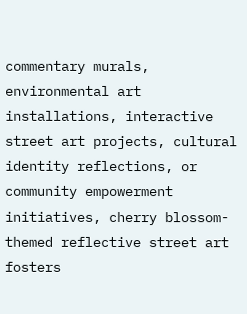commentary murals, environmental art installations, interactive street art projects, cultural identity reflections, or community empowerment initiatives, cherry blossom-themed reflective street art fosters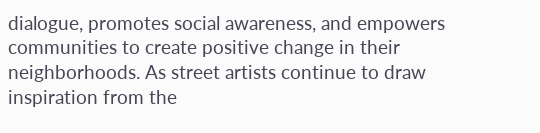dialogue, promotes social awareness, and empowers communities to create positive change in their neighborhoods. As street artists continue to draw inspiration from the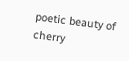poetic beauty of cherry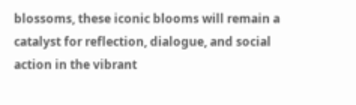blossoms, these iconic blooms will remain a catalyst for reflection, dialogue, and social action in the vibrant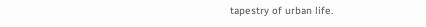tapestry of urban life.